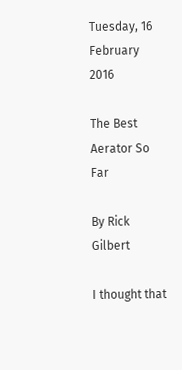Tuesday, 16 February 2016

The Best Aerator So Far

By Rick Gilbert

I thought that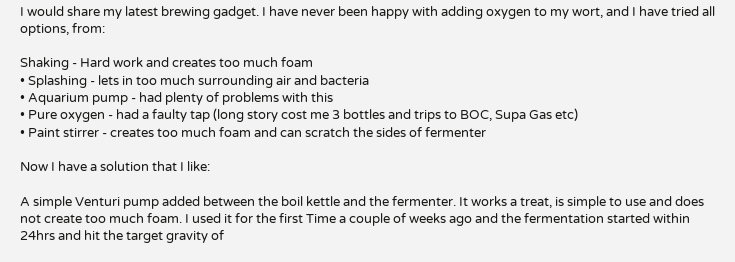I would share my latest brewing gadget. I have never been happy with adding oxygen to my wort, and I have tried all options, from:

Shaking - Hard work and creates too much foam
• Splashing - lets in too much surrounding air and bacteria
• Aquarium pump - had plenty of problems with this
• Pure oxygen - had a faulty tap (long story cost me 3 bottles and trips to BOC, Supa Gas etc)
• Paint stirrer - creates too much foam and can scratch the sides of fermenter

Now I have a solution that I like:

A simple Venturi pump added between the boil kettle and the fermenter. It works a treat, is simple to use and does not create too much foam. I used it for the first Time a couple of weeks ago and the fermentation started within 24hrs and hit the target gravity of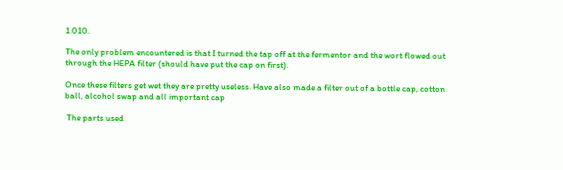1.010.

The only problem encountered is that I turned the tap off at the fermentor and the wort flowed out through the HEPA filter (should have put the cap on first).

Once these filters get wet they are pretty useless. Have also made a filter out of a bottle cap, cotton ball, alcohol swap and all important cap

 The parts used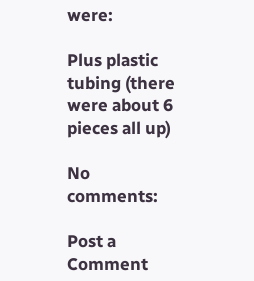were:

Plus plastic tubing (there were about 6 pieces all up)

No comments:

Post a Comment